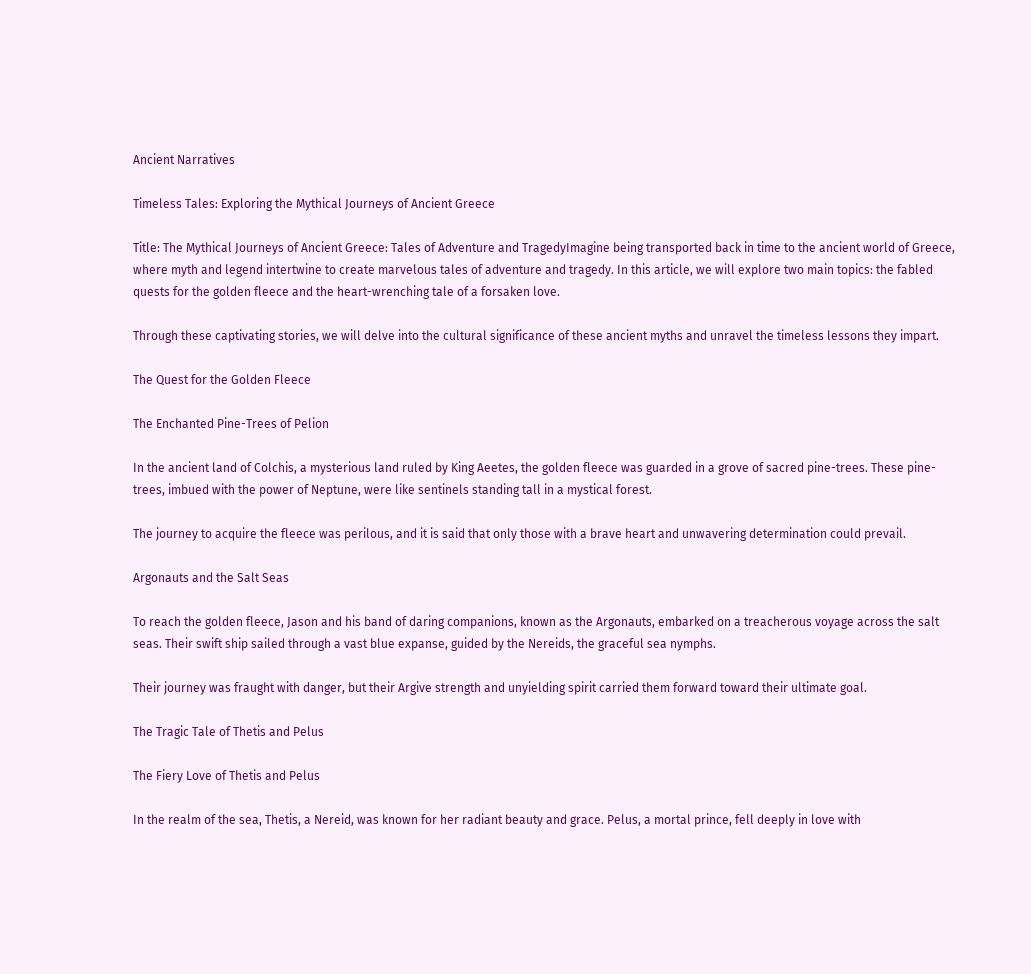Ancient Narratives

Timeless Tales: Exploring the Mythical Journeys of Ancient Greece

Title: The Mythical Journeys of Ancient Greece: Tales of Adventure and TragedyImagine being transported back in time to the ancient world of Greece, where myth and legend intertwine to create marvelous tales of adventure and tragedy. In this article, we will explore two main topics: the fabled quests for the golden fleece and the heart-wrenching tale of a forsaken love.

Through these captivating stories, we will delve into the cultural significance of these ancient myths and unravel the timeless lessons they impart.

The Quest for the Golden Fleece

The Enchanted Pine-Trees of Pelion

In the ancient land of Colchis, a mysterious land ruled by King Aeetes, the golden fleece was guarded in a grove of sacred pine-trees. These pine-trees, imbued with the power of Neptune, were like sentinels standing tall in a mystical forest.

The journey to acquire the fleece was perilous, and it is said that only those with a brave heart and unwavering determination could prevail.

Argonauts and the Salt Seas

To reach the golden fleece, Jason and his band of daring companions, known as the Argonauts, embarked on a treacherous voyage across the salt seas. Their swift ship sailed through a vast blue expanse, guided by the Nereids, the graceful sea nymphs.

Their journey was fraught with danger, but their Argive strength and unyielding spirit carried them forward toward their ultimate goal.

The Tragic Tale of Thetis and Pelus

The Fiery Love of Thetis and Pelus

In the realm of the sea, Thetis, a Nereid, was known for her radiant beauty and grace. Pelus, a mortal prince, fell deeply in love with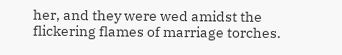her, and they were wed amidst the flickering flames of marriage torches.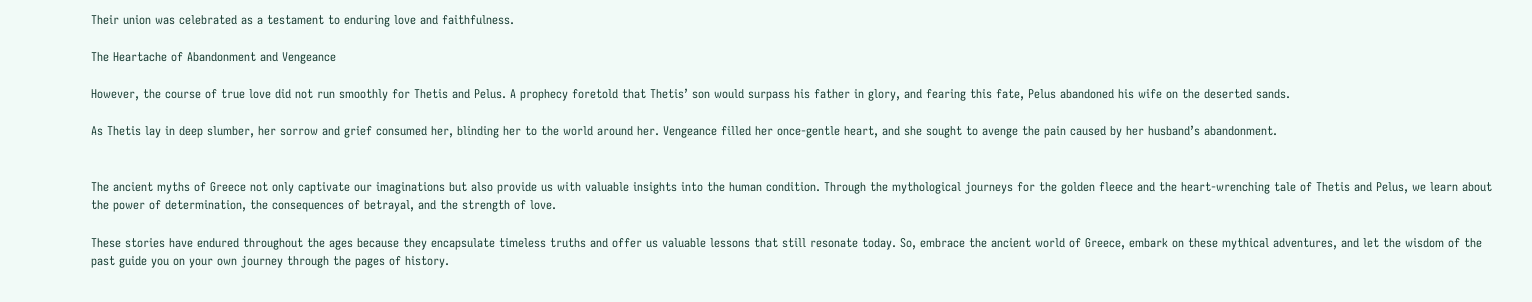Their union was celebrated as a testament to enduring love and faithfulness.

The Heartache of Abandonment and Vengeance

However, the course of true love did not run smoothly for Thetis and Pelus. A prophecy foretold that Thetis’ son would surpass his father in glory, and fearing this fate, Pelus abandoned his wife on the deserted sands.

As Thetis lay in deep slumber, her sorrow and grief consumed her, blinding her to the world around her. Vengeance filled her once-gentle heart, and she sought to avenge the pain caused by her husband’s abandonment.


The ancient myths of Greece not only captivate our imaginations but also provide us with valuable insights into the human condition. Through the mythological journeys for the golden fleece and the heart-wrenching tale of Thetis and Pelus, we learn about the power of determination, the consequences of betrayal, and the strength of love.

These stories have endured throughout the ages because they encapsulate timeless truths and offer us valuable lessons that still resonate today. So, embrace the ancient world of Greece, embark on these mythical adventures, and let the wisdom of the past guide you on your own journey through the pages of history.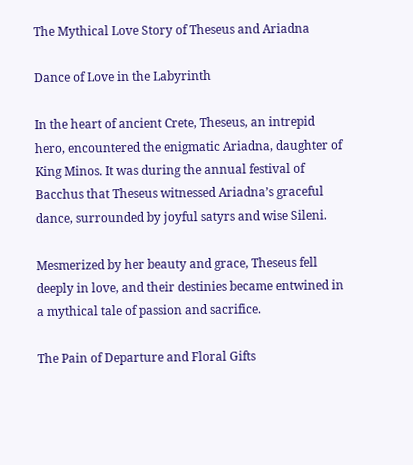The Mythical Love Story of Theseus and Ariadna

Dance of Love in the Labyrinth

In the heart of ancient Crete, Theseus, an intrepid hero, encountered the enigmatic Ariadna, daughter of King Minos. It was during the annual festival of Bacchus that Theseus witnessed Ariadna’s graceful dance, surrounded by joyful satyrs and wise Sileni.

Mesmerized by her beauty and grace, Theseus fell deeply in love, and their destinies became entwined in a mythical tale of passion and sacrifice.

The Pain of Departure and Floral Gifts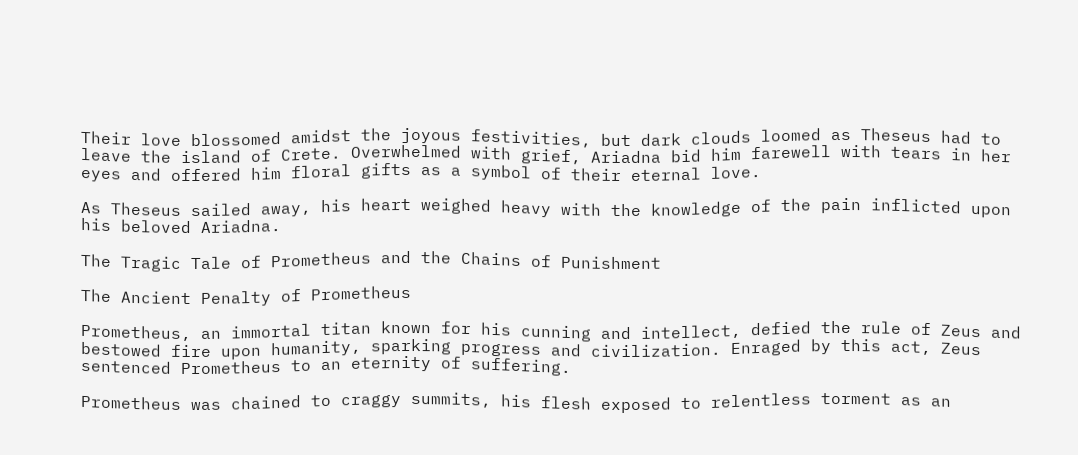Their love blossomed amidst the joyous festivities, but dark clouds loomed as Theseus had to leave the island of Crete. Overwhelmed with grief, Ariadna bid him farewell with tears in her eyes and offered him floral gifts as a symbol of their eternal love.

As Theseus sailed away, his heart weighed heavy with the knowledge of the pain inflicted upon his beloved Ariadna.

The Tragic Tale of Prometheus and the Chains of Punishment

The Ancient Penalty of Prometheus

Prometheus, an immortal titan known for his cunning and intellect, defied the rule of Zeus and bestowed fire upon humanity, sparking progress and civilization. Enraged by this act, Zeus sentenced Prometheus to an eternity of suffering.

Prometheus was chained to craggy summits, his flesh exposed to relentless torment as an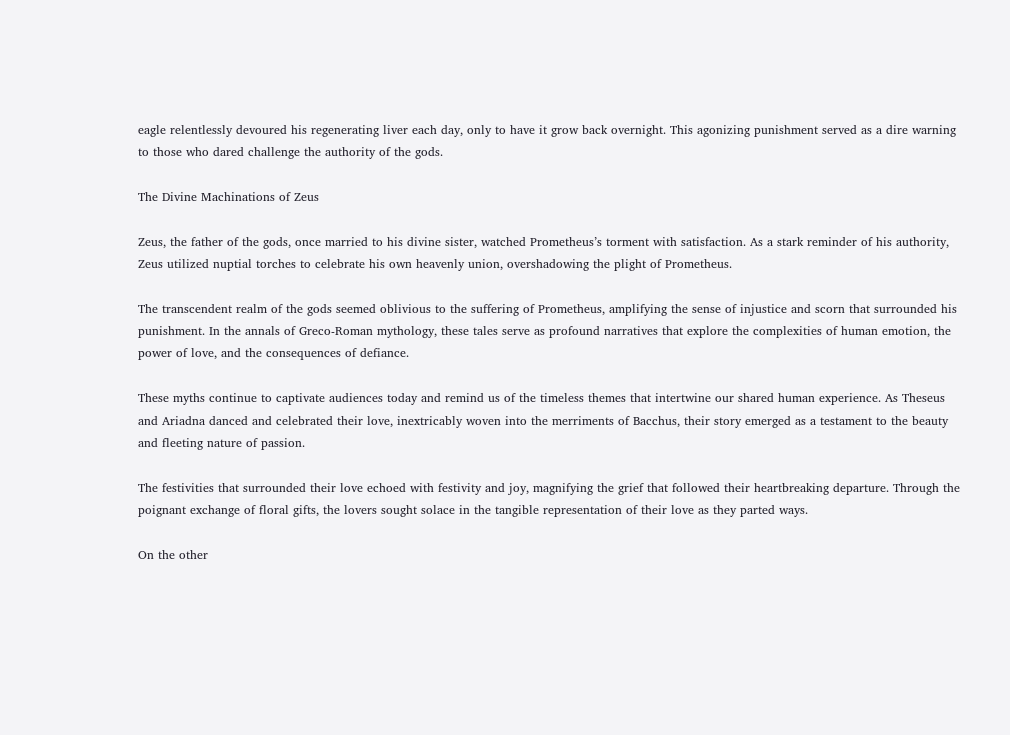eagle relentlessly devoured his regenerating liver each day, only to have it grow back overnight. This agonizing punishment served as a dire warning to those who dared challenge the authority of the gods.

The Divine Machinations of Zeus

Zeus, the father of the gods, once married to his divine sister, watched Prometheus’s torment with satisfaction. As a stark reminder of his authority, Zeus utilized nuptial torches to celebrate his own heavenly union, overshadowing the plight of Prometheus.

The transcendent realm of the gods seemed oblivious to the suffering of Prometheus, amplifying the sense of injustice and scorn that surrounded his punishment. In the annals of Greco-Roman mythology, these tales serve as profound narratives that explore the complexities of human emotion, the power of love, and the consequences of defiance.

These myths continue to captivate audiences today and remind us of the timeless themes that intertwine our shared human experience. As Theseus and Ariadna danced and celebrated their love, inextricably woven into the merriments of Bacchus, their story emerged as a testament to the beauty and fleeting nature of passion.

The festivities that surrounded their love echoed with festivity and joy, magnifying the grief that followed their heartbreaking departure. Through the poignant exchange of floral gifts, the lovers sought solace in the tangible representation of their love as they parted ways.

On the other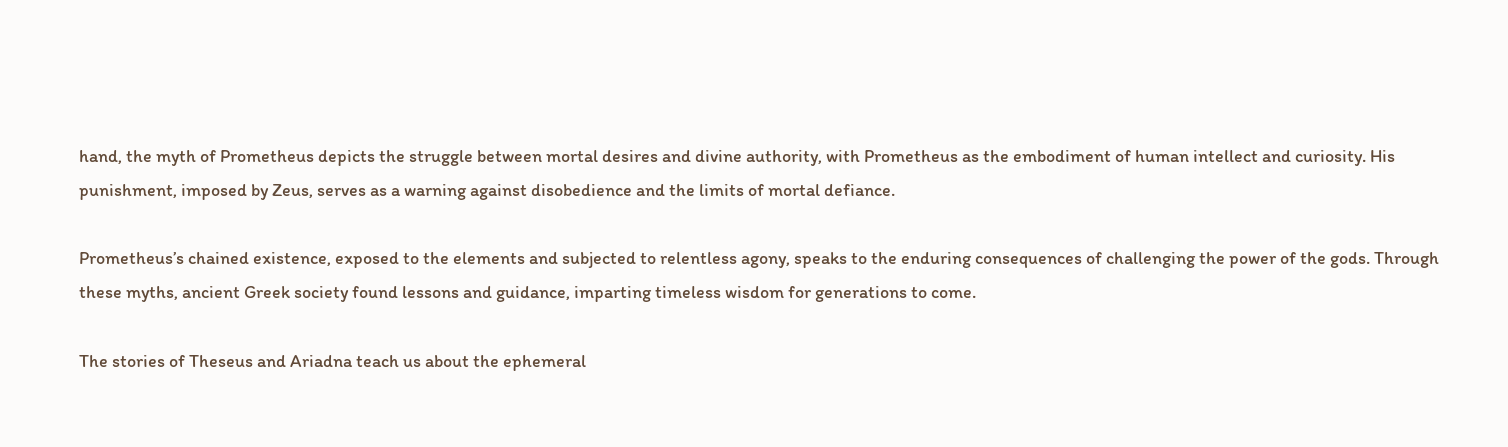hand, the myth of Prometheus depicts the struggle between mortal desires and divine authority, with Prometheus as the embodiment of human intellect and curiosity. His punishment, imposed by Zeus, serves as a warning against disobedience and the limits of mortal defiance.

Prometheus’s chained existence, exposed to the elements and subjected to relentless agony, speaks to the enduring consequences of challenging the power of the gods. Through these myths, ancient Greek society found lessons and guidance, imparting timeless wisdom for generations to come.

The stories of Theseus and Ariadna teach us about the ephemeral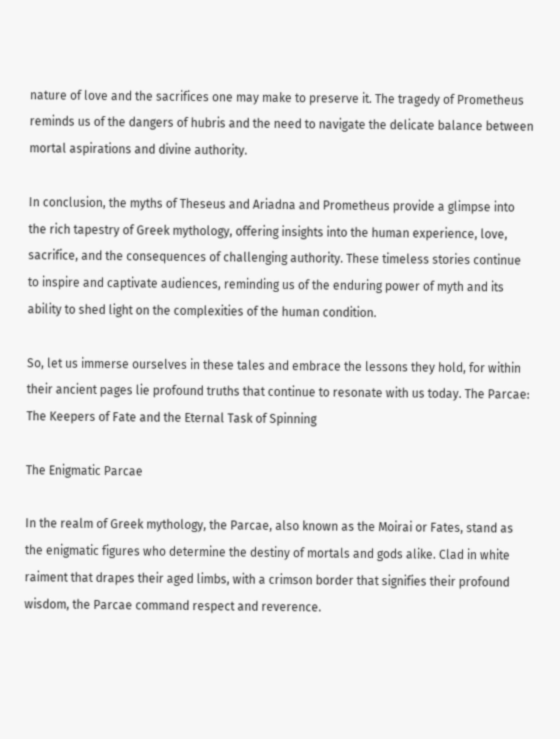nature of love and the sacrifices one may make to preserve it. The tragedy of Prometheus reminds us of the dangers of hubris and the need to navigate the delicate balance between mortal aspirations and divine authority.

In conclusion, the myths of Theseus and Ariadna and Prometheus provide a glimpse into the rich tapestry of Greek mythology, offering insights into the human experience, love, sacrifice, and the consequences of challenging authority. These timeless stories continue to inspire and captivate audiences, reminding us of the enduring power of myth and its ability to shed light on the complexities of the human condition.

So, let us immerse ourselves in these tales and embrace the lessons they hold, for within their ancient pages lie profound truths that continue to resonate with us today. The Parcae: The Keepers of Fate and the Eternal Task of Spinning

The Enigmatic Parcae

In the realm of Greek mythology, the Parcae, also known as the Moirai or Fates, stand as the enigmatic figures who determine the destiny of mortals and gods alike. Clad in white raiment that drapes their aged limbs, with a crimson border that signifies their profound wisdom, the Parcae command respect and reverence.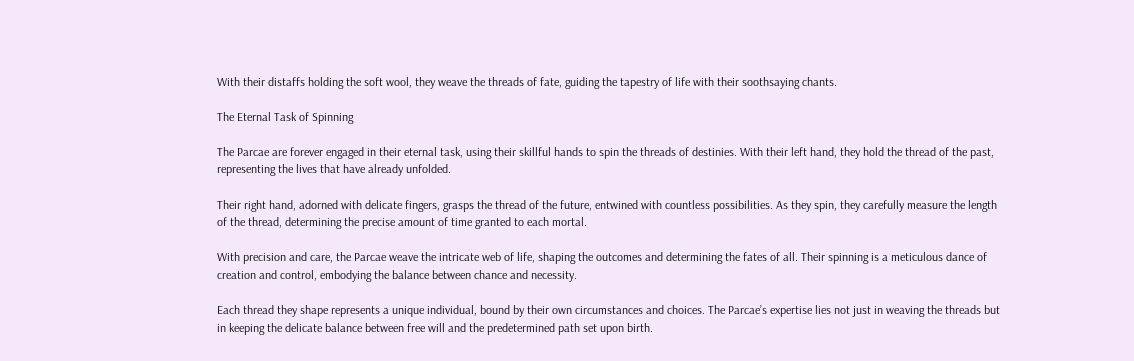With their distaffs holding the soft wool, they weave the threads of fate, guiding the tapestry of life with their soothsaying chants.

The Eternal Task of Spinning

The Parcae are forever engaged in their eternal task, using their skillful hands to spin the threads of destinies. With their left hand, they hold the thread of the past, representing the lives that have already unfolded.

Their right hand, adorned with delicate fingers, grasps the thread of the future, entwined with countless possibilities. As they spin, they carefully measure the length of the thread, determining the precise amount of time granted to each mortal.

With precision and care, the Parcae weave the intricate web of life, shaping the outcomes and determining the fates of all. Their spinning is a meticulous dance of creation and control, embodying the balance between chance and necessity.

Each thread they shape represents a unique individual, bound by their own circumstances and choices. The Parcae’s expertise lies not just in weaving the threads but in keeping the delicate balance between free will and the predetermined path set upon birth.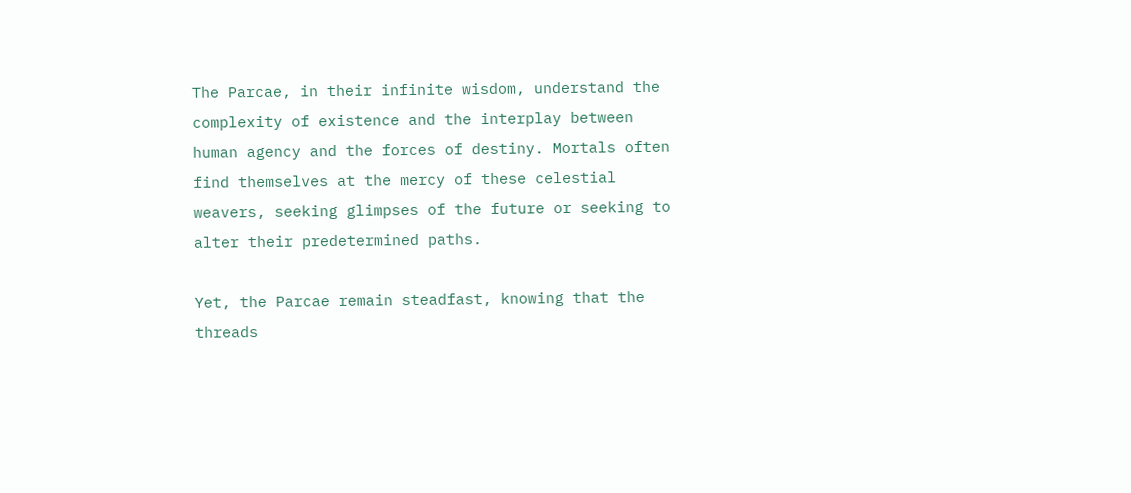The Parcae, in their infinite wisdom, understand the complexity of existence and the interplay between human agency and the forces of destiny. Mortals often find themselves at the mercy of these celestial weavers, seeking glimpses of the future or seeking to alter their predetermined paths.

Yet, the Parcae remain steadfast, knowing that the threads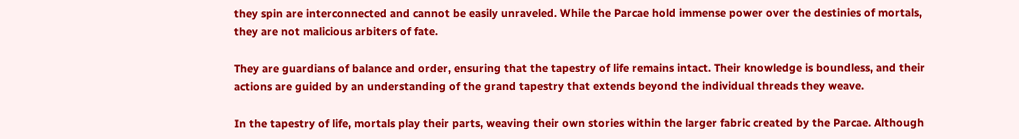they spin are interconnected and cannot be easily unraveled. While the Parcae hold immense power over the destinies of mortals, they are not malicious arbiters of fate.

They are guardians of balance and order, ensuring that the tapestry of life remains intact. Their knowledge is boundless, and their actions are guided by an understanding of the grand tapestry that extends beyond the individual threads they weave.

In the tapestry of life, mortals play their parts, weaving their own stories within the larger fabric created by the Parcae. Although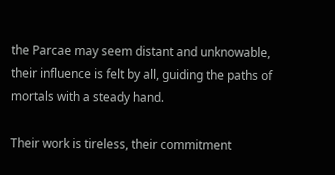the Parcae may seem distant and unknowable, their influence is felt by all, guiding the paths of mortals with a steady hand.

Their work is tireless, their commitment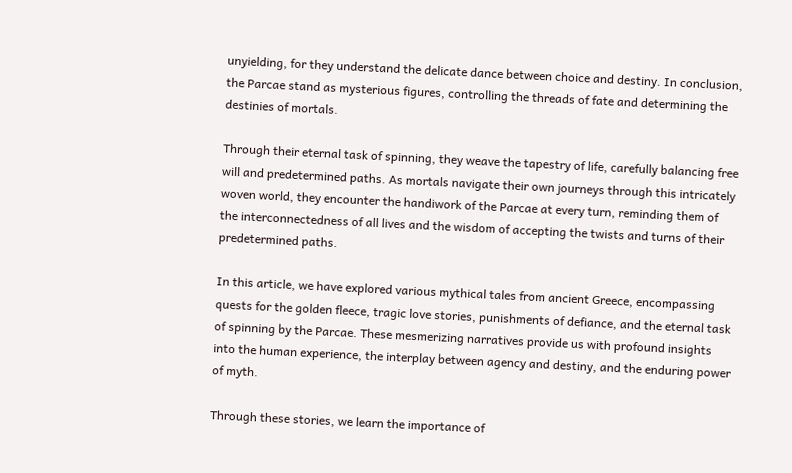unyielding, for they understand the delicate dance between choice and destiny. In conclusion, the Parcae stand as mysterious figures, controlling the threads of fate and determining the destinies of mortals.

Through their eternal task of spinning, they weave the tapestry of life, carefully balancing free will and predetermined paths. As mortals navigate their own journeys through this intricately woven world, they encounter the handiwork of the Parcae at every turn, reminding them of the interconnectedness of all lives and the wisdom of accepting the twists and turns of their predetermined paths.

In this article, we have explored various mythical tales from ancient Greece, encompassing quests for the golden fleece, tragic love stories, punishments of defiance, and the eternal task of spinning by the Parcae. These mesmerizing narratives provide us with profound insights into the human experience, the interplay between agency and destiny, and the enduring power of myth.

Through these stories, we learn the importance of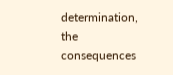determination, the consequences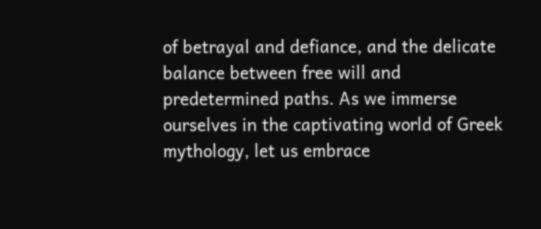of betrayal and defiance, and the delicate balance between free will and predetermined paths. As we immerse ourselves in the captivating world of Greek mythology, let us embrace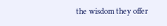the wisdom they offer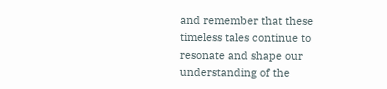and remember that these timeless tales continue to resonate and shape our understanding of the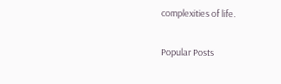complexities of life.

Popular Posts